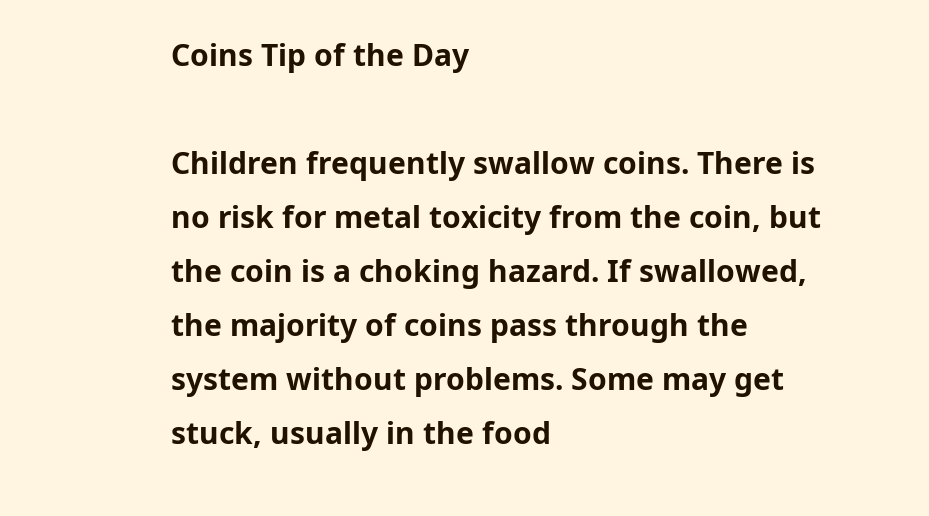Coins Tip of the Day

Children frequently swallow coins. There is no risk for metal toxicity from the coin, but the coin is a choking hazard. If swallowed, the majority of coins pass through the system without problems. Some may get stuck, usually in the food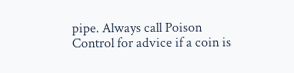pipe. Always call Poison Control for advice if a coin is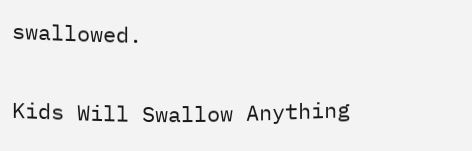swallowed.

Kids Will Swallow Anything